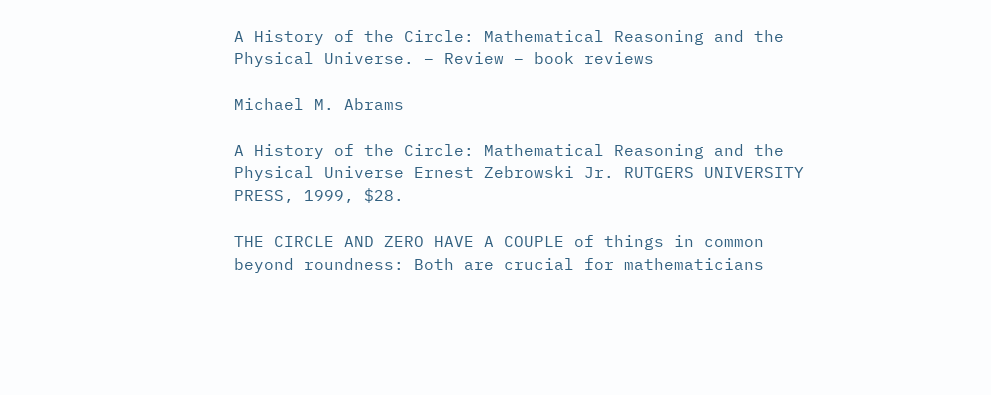A History of the Circle: Mathematical Reasoning and the Physical Universe. – Review – book reviews

Michael M. Abrams

A History of the Circle: Mathematical Reasoning and the Physical Universe Ernest Zebrowski Jr. RUTGERS UNIVERSITY PRESS, 1999, $28.

THE CIRCLE AND ZERO HAVE A COUPLE of things in common beyond roundness: Both are crucial for mathematicians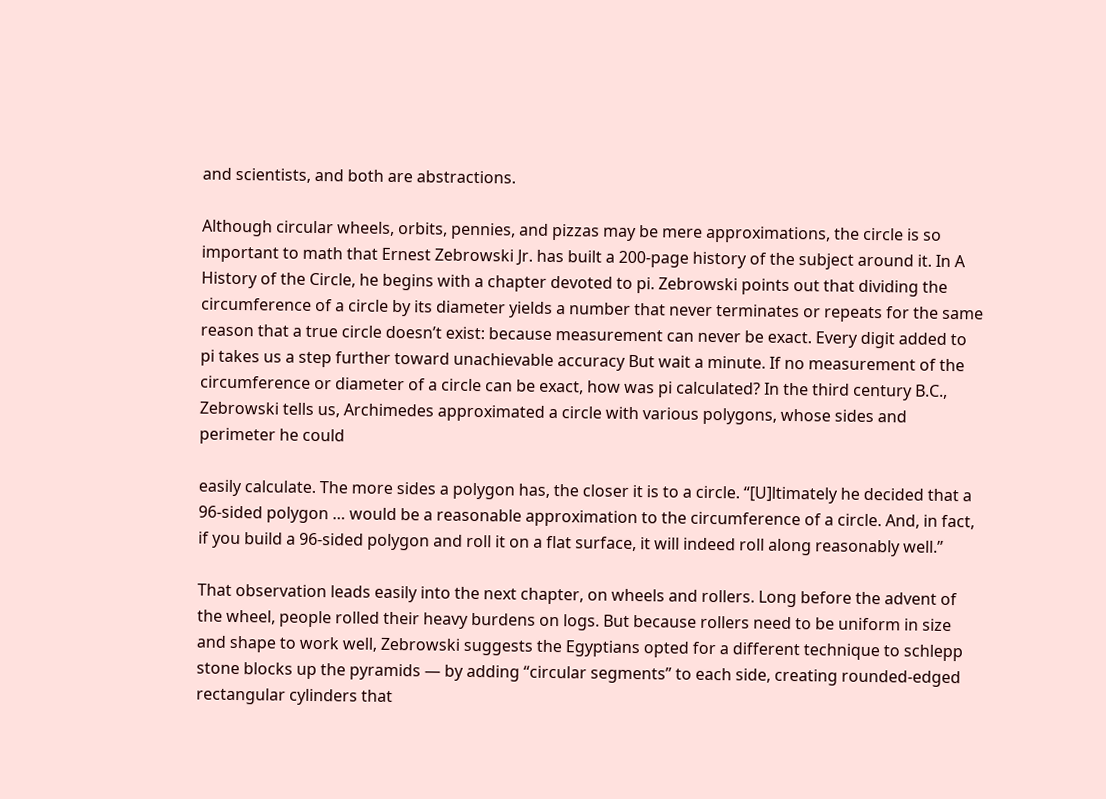and scientists, and both are abstractions.

Although circular wheels, orbits, pennies, and pizzas may be mere approximations, the circle is so important to math that Ernest Zebrowski Jr. has built a 200-page history of the subject around it. In A History of the Circle, he begins with a chapter devoted to pi. Zebrowski points out that dividing the circumference of a circle by its diameter yields a number that never terminates or repeats for the same reason that a true circle doesn’t exist: because measurement can never be exact. Every digit added to pi takes us a step further toward unachievable accuracy But wait a minute. If no measurement of the circumference or diameter of a circle can be exact, how was pi calculated? In the third century B.C., Zebrowski tells us, Archimedes approximated a circle with various polygons, whose sides and perimeter he could

easily calculate. The more sides a polygon has, the closer it is to a circle. “[U]ltimately he decided that a 96-sided polygon … would be a reasonable approximation to the circumference of a circle. And, in fact, if you build a 96-sided polygon and roll it on a flat surface, it will indeed roll along reasonably well.”

That observation leads easily into the next chapter, on wheels and rollers. Long before the advent of the wheel, people rolled their heavy burdens on logs. But because rollers need to be uniform in size and shape to work well, Zebrowski suggests the Egyptians opted for a different technique to schlepp stone blocks up the pyramids — by adding “circular segments” to each side, creating rounded-edged rectangular cylinders that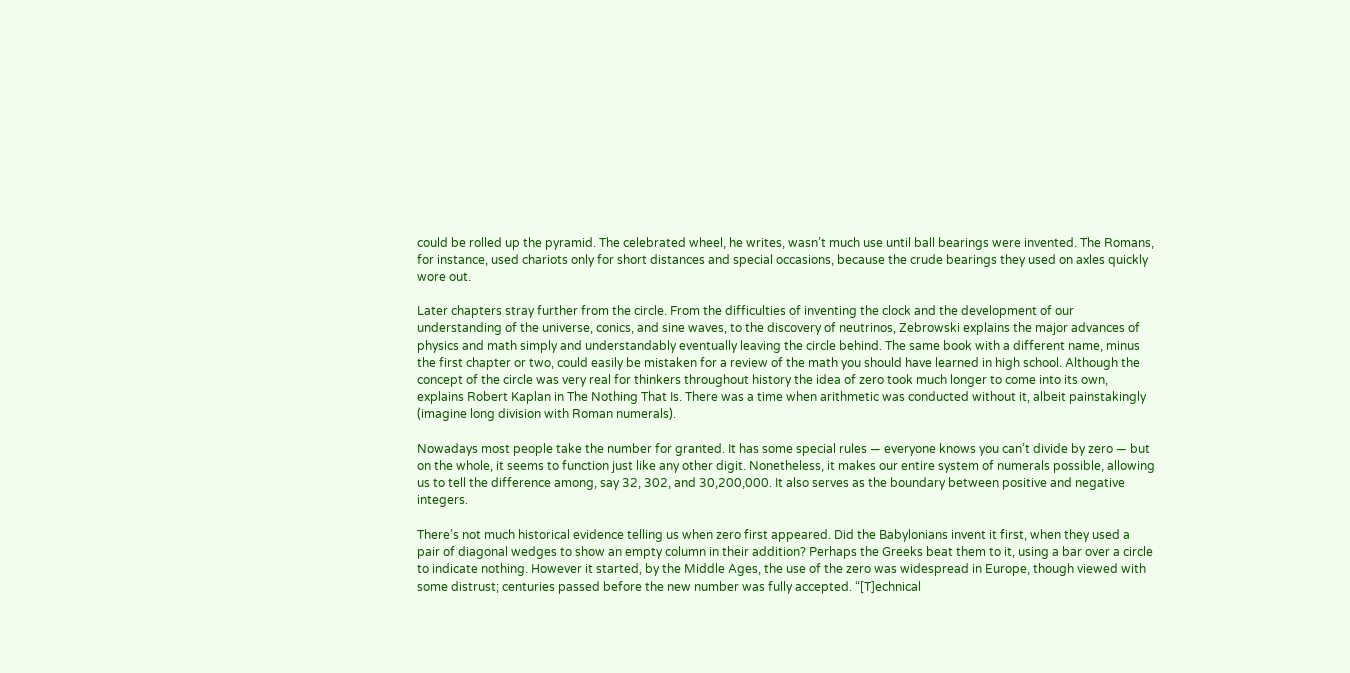could be rolled up the pyramid. The celebrated wheel, he writes, wasn’t much use until ball bearings were invented. The Romans, for instance, used chariots only for short distances and special occasions, because the crude bearings they used on axles quickly wore out.

Later chapters stray further from the circle. From the difficulties of inventing the clock and the development of our understanding of the universe, conics, and sine waves, to the discovery of neutrinos, Zebrowski explains the major advances of physics and math simply and understandably eventually leaving the circle behind. The same book with a different name, minus the first chapter or two, could easily be mistaken for a review of the math you should have learned in high school. Although the concept of the circle was very real for thinkers throughout history the idea of zero took much longer to come into its own, explains Robert Kaplan in The Nothing That Is. There was a time when arithmetic was conducted without it, albeit painstakingly (imagine long division with Roman numerals).

Nowadays most people take the number for granted. It has some special rules — everyone knows you can’t divide by zero — but on the whole, it seems to function just like any other digit. Nonetheless, it makes our entire system of numerals possible, allowing us to tell the difference among, say 32, 302, and 30,200,000. It also serves as the boundary between positive and negative integers.

There’s not much historical evidence telling us when zero first appeared. Did the Babylonians invent it first, when they used a pair of diagonal wedges to show an empty column in their addition? Perhaps the Greeks beat them to it, using a bar over a circle to indicate nothing. However it started, by the Middle Ages, the use of the zero was widespread in Europe, though viewed with some distrust; centuries passed before the new number was fully accepted. “[T]echnical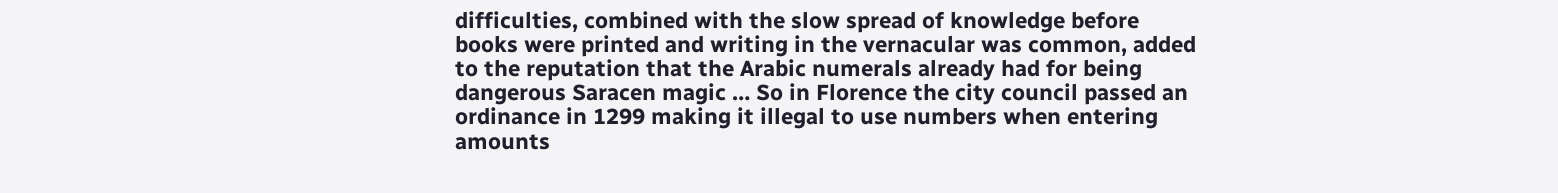difficulties, combined with the slow spread of knowledge before books were printed and writing in the vernacular was common, added to the reputation that the Arabic numerals already had for being dangerous Saracen magic … So in Florence the city council passed an ordinance in 1299 making it illegal to use numbers when entering amounts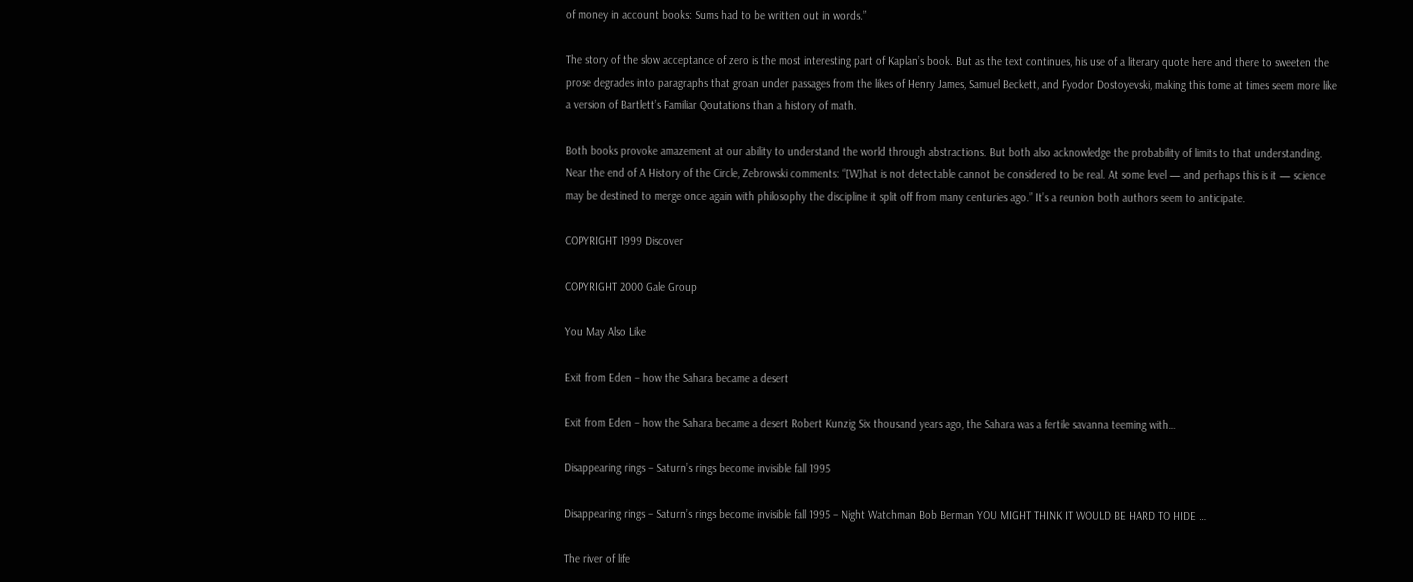of money in account books: Sums had to be written out in words.”

The story of the slow acceptance of zero is the most interesting part of Kaplan’s book. But as the text continues, his use of a literary quote here and there to sweeten the prose degrades into paragraphs that groan under passages from the likes of Henry James, Samuel Beckett, and Fyodor Dostoyevski, making this tome at times seem more like a version of Bartlett’s Familiar Qoutations than a history of math.

Both books provoke amazement at our ability to understand the world through abstractions. But both also acknowledge the probability of limits to that understanding. Near the end of A History of the Circle, Zebrowski comments: “[W]hat is not detectable cannot be considered to be real. At some level — and perhaps this is it — science may be destined to merge once again with philosophy the discipline it split off from many centuries ago.” It’s a reunion both authors seem to anticipate.

COPYRIGHT 1999 Discover

COPYRIGHT 2000 Gale Group

You May Also Like

Exit from Eden – how the Sahara became a desert

Exit from Eden – how the Sahara became a desert Robert Kunzig Six thousand years ago, the Sahara was a fertile savanna teeming with…

Disappearing rings – Saturn’s rings become invisible fall 1995

Disappearing rings – Saturn’s rings become invisible fall 1995 – Night Watchman Bob Berman YOU MIGHT THINK IT WOULD BE HARD TO HIDE …

The river of life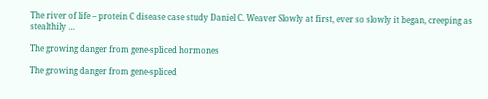The river of life – protein C disease case study Daniel C. Weaver Slowly at first, ever so slowly it began, creeping as stealthily …

The growing danger from gene-spliced hormones

The growing danger from gene-spliced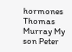hormones Thomas Murray My son Peter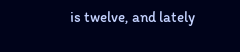is twelve, and lately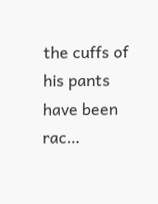the cuffs of his pants have been rac…